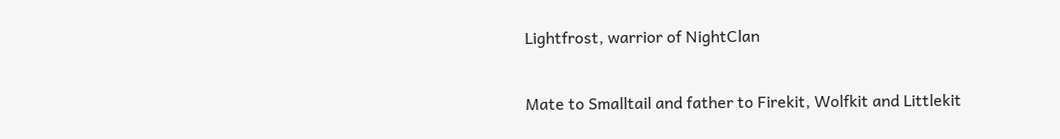Lightfrost, warrior of NightClan

Mate to Smalltail and father to Firekit, Wolfkit and Littlekit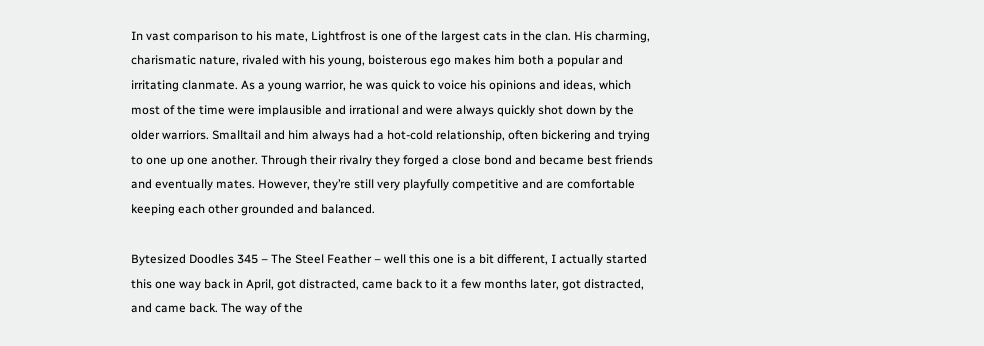In vast comparison to his mate, Lightfrost is one of the largest cats in the clan. His charming, charismatic nature, rivaled with his young, boisterous ego makes him both a popular and irritating clanmate. As a young warrior, he was quick to voice his opinions and ideas, which most of the time were implausible and irrational and were always quickly shot down by the older warriors. Smalltail and him always had a hot-cold relationship, often bickering and trying to one up one another. Through their rivalry they forged a close bond and became best friends and eventually mates. However, they’re still very playfully competitive and are comfortable keeping each other grounded and balanced.

Bytesized Doodles 345 – The Steel Feather – well this one is a bit different, I actually started this one way back in April, got distracted, came back to it a few months later, got distracted, and came back. The way of the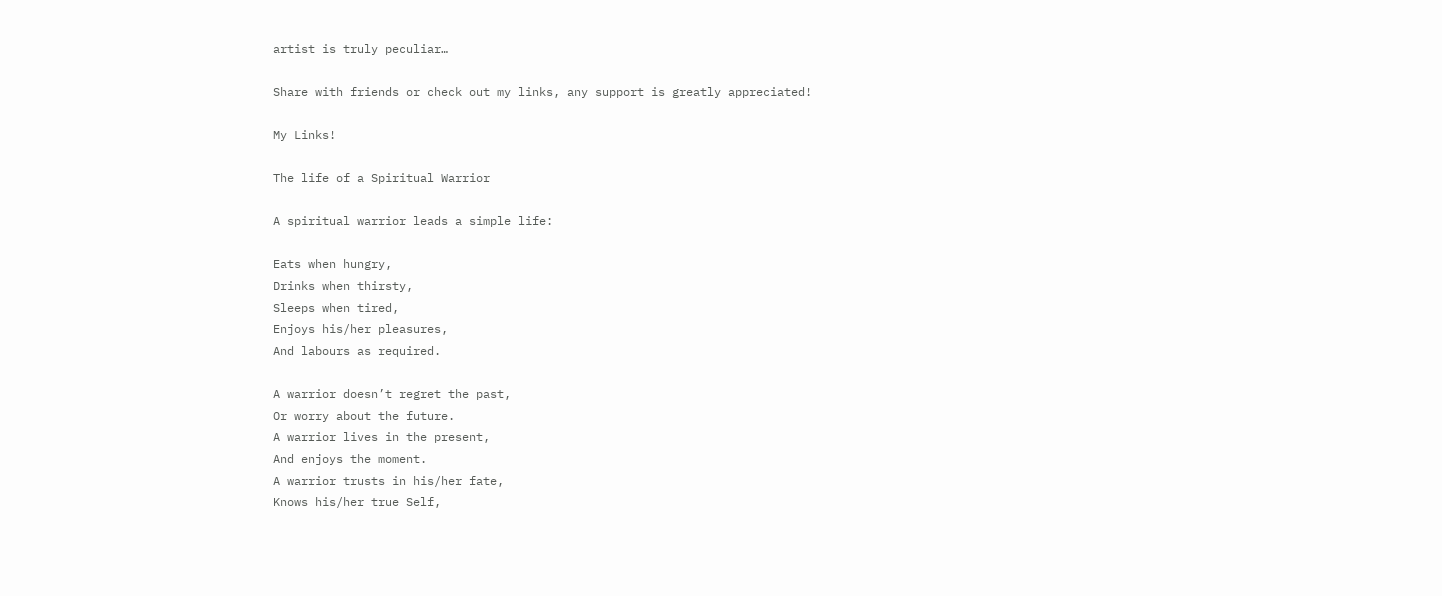artist is truly peculiar…

Share with friends or check out my links, any support is greatly appreciated!

My Links!

The life of a Spiritual Warrior

A spiritual warrior leads a simple life:

Eats when hungry,
Drinks when thirsty,
Sleeps when tired,
Enjoys his/her pleasures,
And labours as required.

A warrior doesn’t regret the past,
Or worry about the future.
A warrior lives in the present,
And enjoys the moment.
A warrior trusts in his/her fate,
Knows his/her true Self,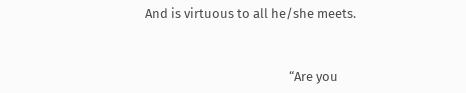And is virtuous to all he/she meets.


                                                “Are you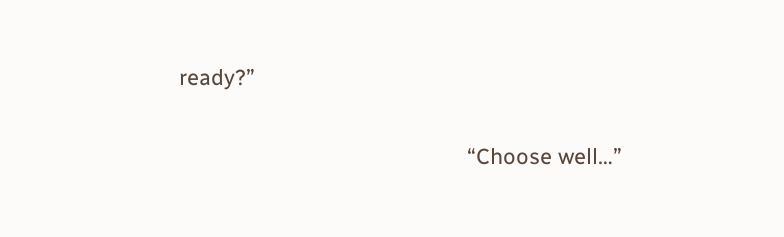ready?”

                                                “Choose well…”